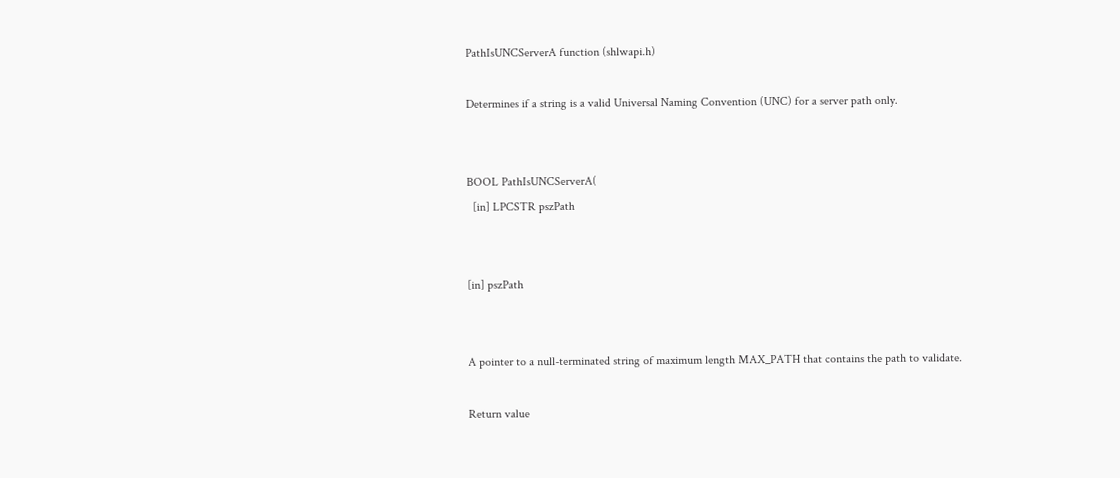PathIsUNCServerA function (shlwapi.h)

Determines if a string is a valid Universal Naming Convention (UNC) for a server path only.


BOOL PathIsUNCServerA(
  [in] LPCSTR pszPath


[in] pszPath


A pointer to a null-terminated string of maximum length MAX_PATH that contains the path to validate.

Return value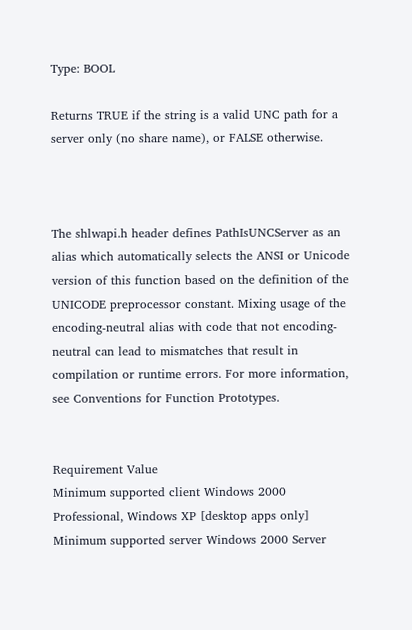Type: BOOL

Returns TRUE if the string is a valid UNC path for a server only (no share name), or FALSE otherwise.



The shlwapi.h header defines PathIsUNCServer as an alias which automatically selects the ANSI or Unicode version of this function based on the definition of the UNICODE preprocessor constant. Mixing usage of the encoding-neutral alias with code that not encoding-neutral can lead to mismatches that result in compilation or runtime errors. For more information, see Conventions for Function Prototypes.


Requirement Value
Minimum supported client Windows 2000 Professional, Windows XP [desktop apps only]
Minimum supported server Windows 2000 Server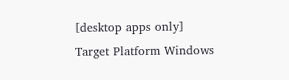[desktop apps only]
Target Platform Windows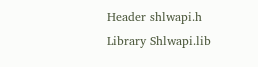Header shlwapi.h
Library Shlwapi.lib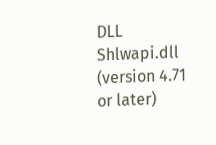DLL Shlwapi.dll (version 4.71 or later)